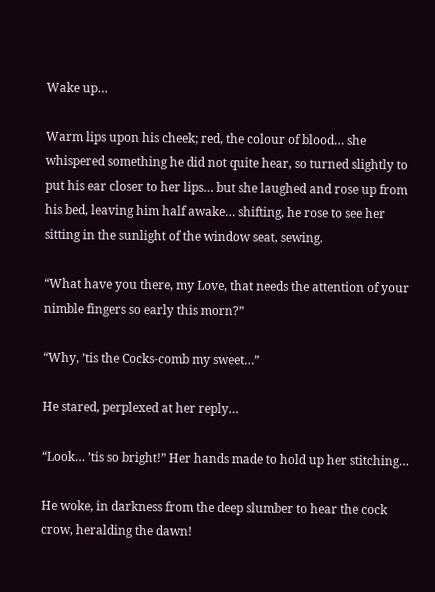Wake up…

Warm lips upon his cheek; red, the colour of blood… she whispered something he did not quite hear, so turned slightly to put his ear closer to her lips… but she laughed and rose up from his bed, leaving him half awake… shifting, he rose to see her sitting in the sunlight of the window seat, sewing.

“What have you there, my Love, that needs the attention of your nimble fingers so early this morn?”

“Why, ’tis the Cocks-comb my sweet…”

He stared, perplexed at her reply…

“Look… ’tis so bright!” Her hands made to hold up her stitching…

He woke, in darkness from the deep slumber to hear the cock crow, heralding the dawn!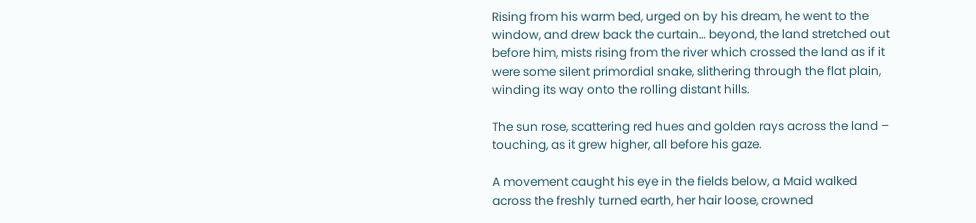Rising from his warm bed, urged on by his dream, he went to the window, and drew back the curtain… beyond, the land stretched out before him, mists rising from the river which crossed the land as if it were some silent primordial snake, slithering through the flat plain, winding its way onto the rolling distant hills.

The sun rose, scattering red hues and golden rays across the land – touching, as it grew higher, all before his gaze.

A movement caught his eye in the fields below, a Maid walked across the freshly turned earth, her hair loose, crowned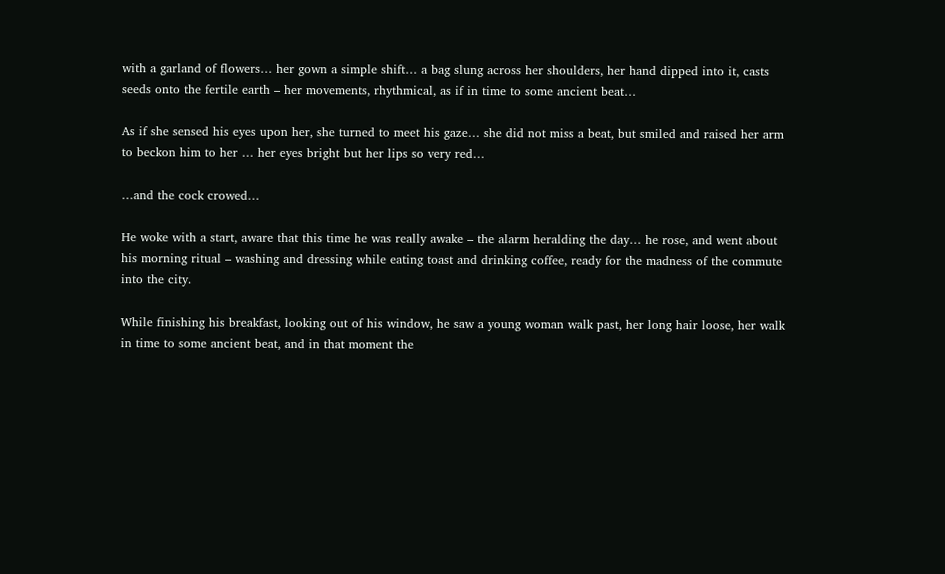with a garland of flowers… her gown a simple shift… a bag slung across her shoulders, her hand dipped into it, casts seeds onto the fertile earth – her movements, rhythmical, as if in time to some ancient beat…

As if she sensed his eyes upon her, she turned to meet his gaze… she did not miss a beat, but smiled and raised her arm to beckon him to her … her eyes bright but her lips so very red…

…and the cock crowed…

He woke with a start, aware that this time he was really awake – the alarm heralding the day… he rose, and went about his morning ritual – washing and dressing while eating toast and drinking coffee, ready for the madness of the commute into the city.

While finishing his breakfast, looking out of his window, he saw a young woman walk past, her long hair loose, her walk in time to some ancient beat, and in that moment the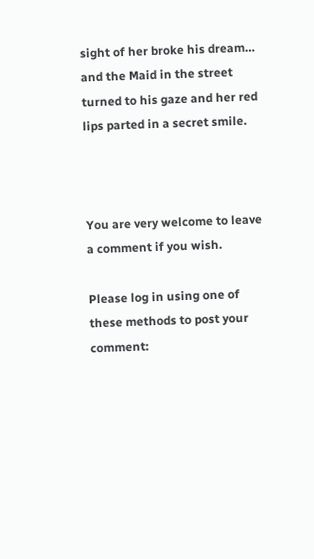sight of her broke his dream… and the Maid in the street turned to his gaze and her red lips parted in a secret smile.



You are very welcome to leave a comment if you wish.

Please log in using one of these methods to post your comment: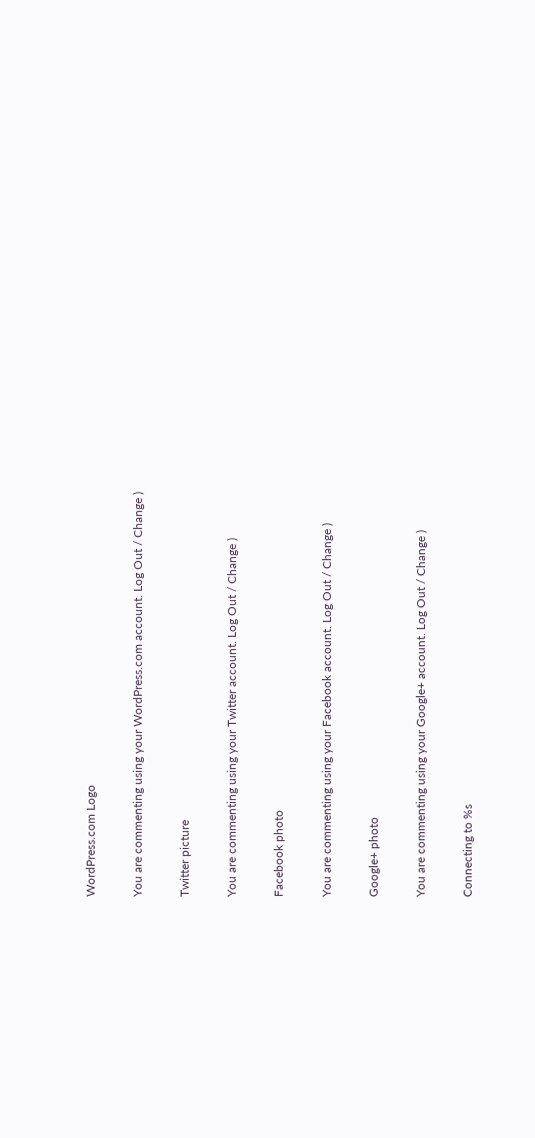WordPress.com Logo

You are commenting using your WordPress.com account. Log Out / Change )

Twitter picture

You are commenting using your Twitter account. Log Out / Change )

Facebook photo

You are commenting using your Facebook account. Log Out / Change )

Google+ photo

You are commenting using your Google+ account. Log Out / Change )

Connecting to %s